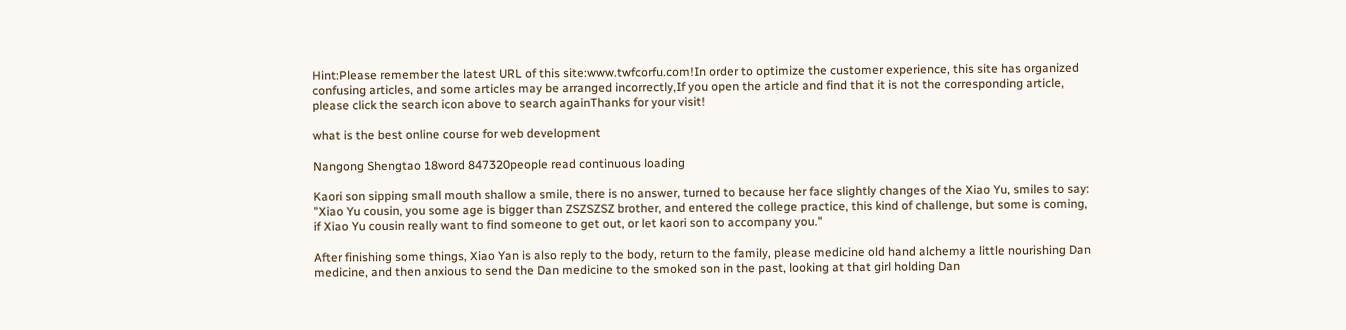Hint:Please remember the latest URL of this site:www.twfcorfu.com!In order to optimize the customer experience, this site has organized confusing articles, and some articles may be arranged incorrectly,If you open the article and find that it is not the corresponding article, please click the search icon above to search againThanks for your visit!

what is the best online course for web development

Nangong Shengtao 18word 847320people read continuous loading

Kaori son sipping small mouth shallow a smile, there is no answer, turned to because her face slightly changes of the Xiao Yu, smiles to say: "Xiao Yu cousin, you some age is bigger than ZSZSZSZ brother, and entered the college practice, this kind of challenge, but some is coming, if Xiao Yu cousin really want to find someone to get out, or let kaori son to accompany you."

After finishing some things, Xiao Yan is also reply to the body, return to the family, please medicine old hand alchemy a little nourishing Dan medicine, and then anxious to send the Dan medicine to the smoked son in the past, looking at that girl holding Dan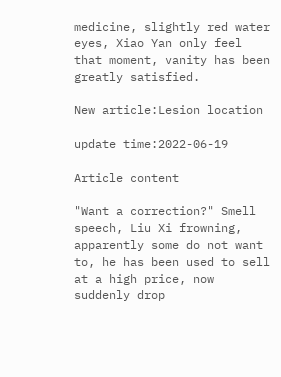medicine, slightly red water eyes, Xiao Yan only feel that moment, vanity has been greatly satisfied.

New article:Lesion location

update time:2022-06-19

Article content

"Want a correction?" Smell speech, Liu Xi frowning, apparently some do not want to, he has been used to sell at a high price, now suddenly drop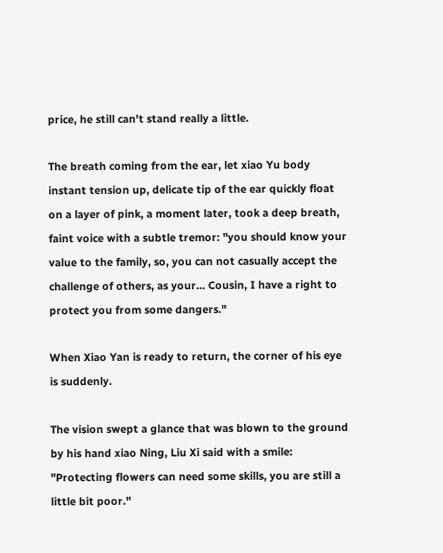price, he still can't stand really a little.

The breath coming from the ear, let xiao Yu body instant tension up, delicate tip of the ear quickly float on a layer of pink, a moment later, took a deep breath, faint voice with a subtle tremor: "you should know your value to the family, so, you can not casually accept the challenge of others, as your... Cousin, I have a right to protect you from some dangers."

When Xiao Yan is ready to return, the corner of his eye is suddenly.

The vision swept a glance that was blown to the ground by his hand xiao Ning, Liu Xi said with a smile: "Protecting flowers can need some skills, you are still a little bit poor."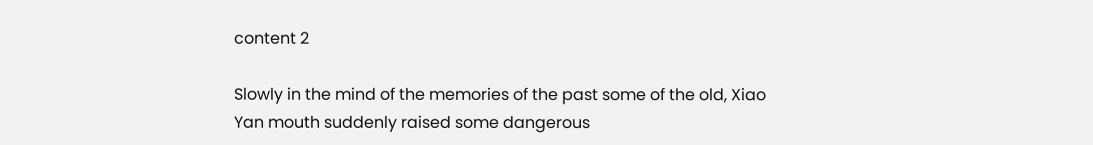content 2

Slowly in the mind of the memories of the past some of the old, Xiao Yan mouth suddenly raised some dangerous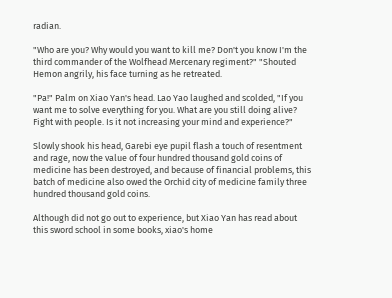radian.

"Who are you? Why would you want to kill me? Don't you know I'm the third commander of the Wolfhead Mercenary regiment?" "Shouted Hemon angrily, his face turning as he retreated.

"Pa!" Palm on Xiao Yan's head. Lao Yao laughed and scolded, "If you want me to solve everything for you. What are you still doing alive? Fight with people. Is it not increasing your mind and experience?"

Slowly shook his head, Garebi eye pupil flash a touch of resentment and rage, now the value of four hundred thousand gold coins of medicine has been destroyed, and because of financial problems, this batch of medicine also owed the Orchid city of medicine family three hundred thousand gold coins.

Although did not go out to experience, but Xiao Yan has read about this sword school in some books, xiao's home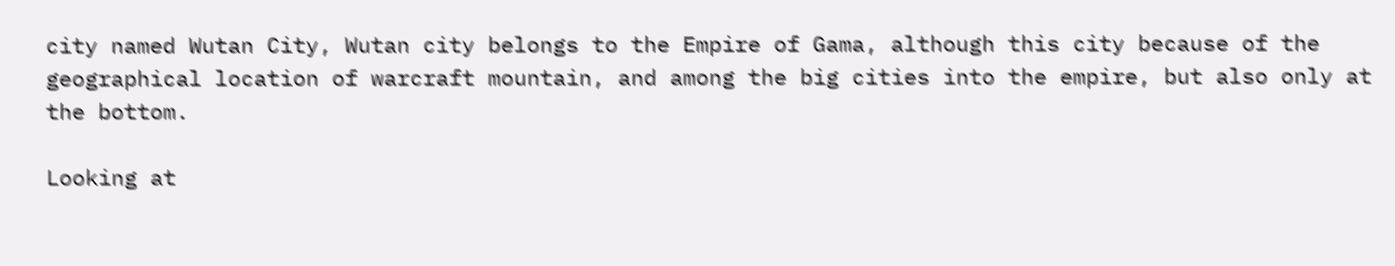city named Wutan City, Wutan city belongs to the Empire of Gama, although this city because of the geographical location of warcraft mountain, and among the big cities into the empire, but also only at the bottom.

Looking at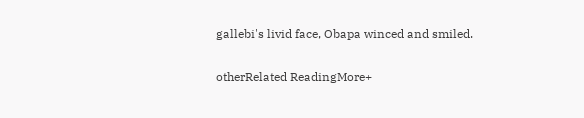gallebi's livid face, Obapa winced and smiled.

otherRelated ReadingMore+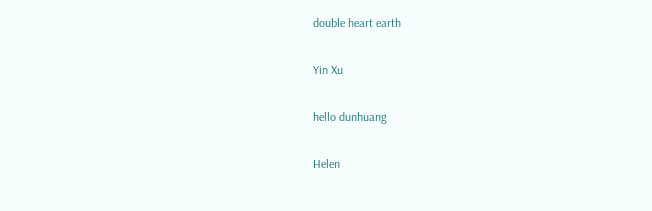double heart earth

Yin Xu

hello dunhuang

Helen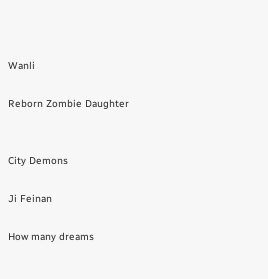Wanli

Reborn Zombie Daughter


City Demons

Ji Feinan

How many dreams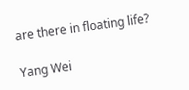are there in floating life?

Yang Wei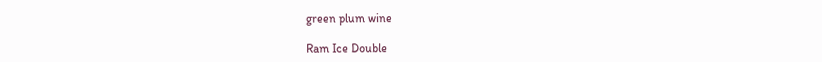green plum wine

Ram Ice Double